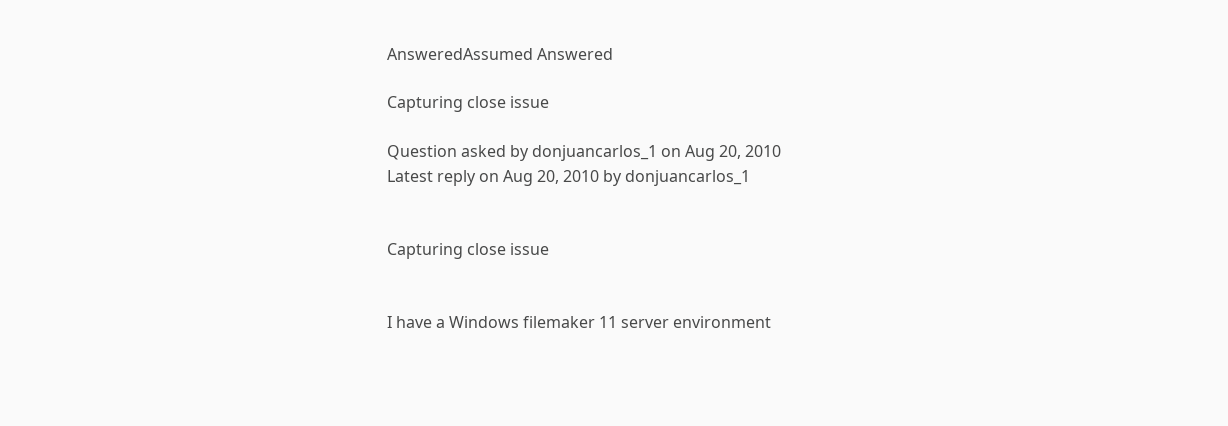AnsweredAssumed Answered

Capturing close issue

Question asked by donjuancarlos_1 on Aug 20, 2010
Latest reply on Aug 20, 2010 by donjuancarlos_1


Capturing close issue


I have a Windows filemaker 11 server environment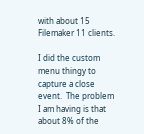with about 15 Filemaker 11 clients.

I did the custom menu thingy to capture a close event.  The problem I am having is that about 8% of the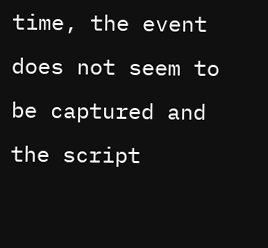time, the event does not seem to be captured and the script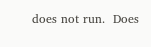does not run.  Does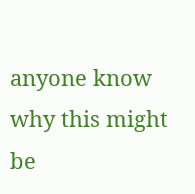anyone know why this might be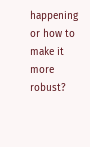happening or how to make it more robust?